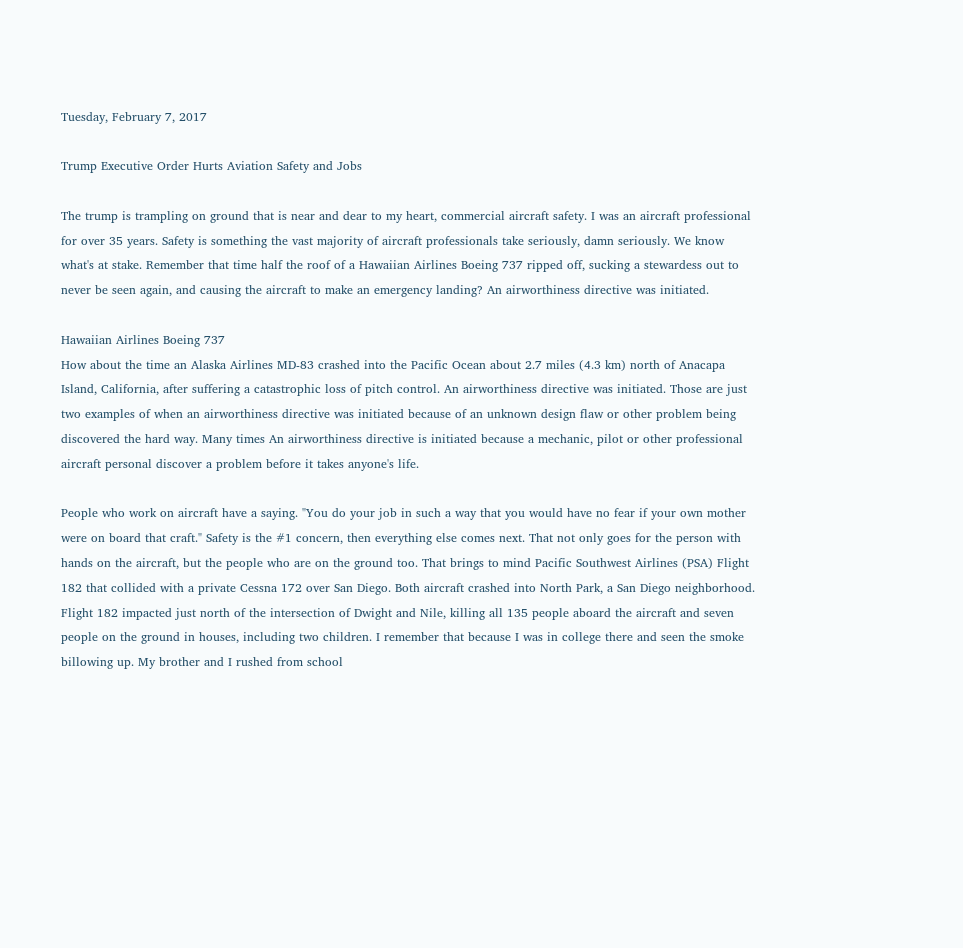Tuesday, February 7, 2017

Trump Executive Order Hurts Aviation Safety and Jobs

The trump is trampling on ground that is near and dear to my heart, commercial aircraft safety. I was an aircraft professional for over 35 years. Safety is something the vast majority of aircraft professionals take seriously, damn seriously. We know what's at stake. Remember that time half the roof of a Hawaiian Airlines Boeing 737 ripped off, sucking a stewardess out to never be seen again, and causing the aircraft to make an emergency landing? An airworthiness directive was initiated.

Hawaiian Airlines Boeing 737
How about the time an Alaska Airlines MD-83 crashed into the Pacific Ocean about 2.7 miles (4.3 km) north of Anacapa Island, California, after suffering a catastrophic loss of pitch control. An airworthiness directive was initiated. Those are just two examples of when an airworthiness directive was initiated because of an unknown design flaw or other problem being discovered the hard way. Many times An airworthiness directive is initiated because a mechanic, pilot or other professional aircraft personal discover a problem before it takes anyone's life.

People who work on aircraft have a saying. "You do your job in such a way that you would have no fear if your own mother were on board that craft." Safety is the #1 concern, then everything else comes next. That not only goes for the person with hands on the aircraft, but the people who are on the ground too. That brings to mind Pacific Southwest Airlines (PSA) Flight 182 that collided with a private Cessna 172 over San Diego. Both aircraft crashed into North Park, a San Diego neighborhood. Flight 182 impacted just north of the intersection of Dwight and Nile, killing all 135 people aboard the aircraft and seven people on the ground in houses, including two children. I remember that because I was in college there and seen the smoke billowing up. My brother and I rushed from school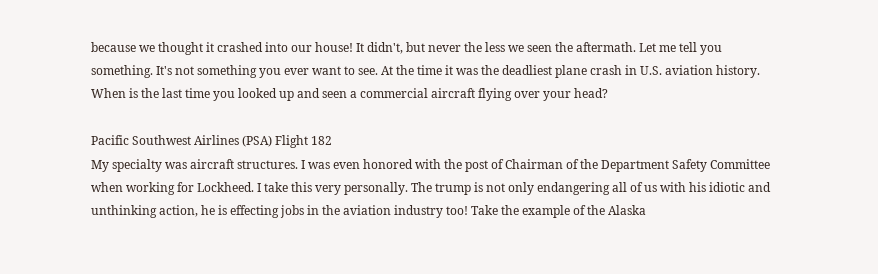because we thought it crashed into our house! It didn't, but never the less we seen the aftermath. Let me tell you something. It's not something you ever want to see. At the time it was the deadliest plane crash in U.S. aviation history. When is the last time you looked up and seen a commercial aircraft flying over your head?

Pacific Southwest Airlines (PSA) Flight 182
My specialty was aircraft structures. I was even honored with the post of Chairman of the Department Safety Committee when working for Lockheed. I take this very personally. The trump is not only endangering all of us with his idiotic and unthinking action, he is effecting jobs in the aviation industry too! Take the example of the Alaska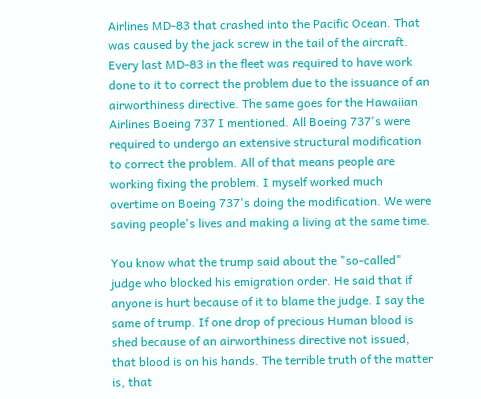Airlines MD-83 that crashed into the Pacific Ocean. That was caused by the jack screw in the tail of the aircraft. Every last MD-83 in the fleet was required to have work done to it to correct the problem due to the issuance of an airworthiness directive. The same goes for the Hawaiian Airlines Boeing 737 I mentioned. All Boeing 737's were required to undergo an extensive structural modification to correct the problem. All of that means people are working fixing the problem. I myself worked much overtime on Boeing 737's doing the modification. We were saving people's lives and making a living at the same time.

You know what the trump said about the "so-called" judge who blocked his emigration order. He said that if anyone is hurt because of it to blame the judge. I say the same of trump. If one drop of precious Human blood is shed because of an airworthiness directive not issued, that blood is on his hands. The terrible truth of the matter is, that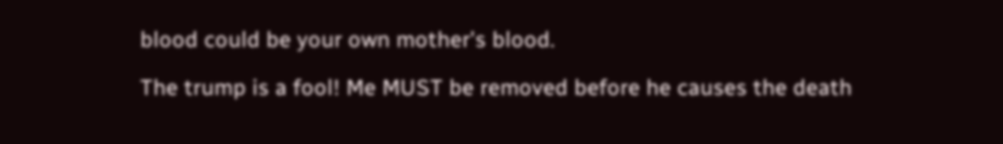blood could be your own mother's blood.

The trump is a fool! Me MUST be removed before he causes the death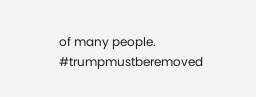of many people. #trumpmustberemoved